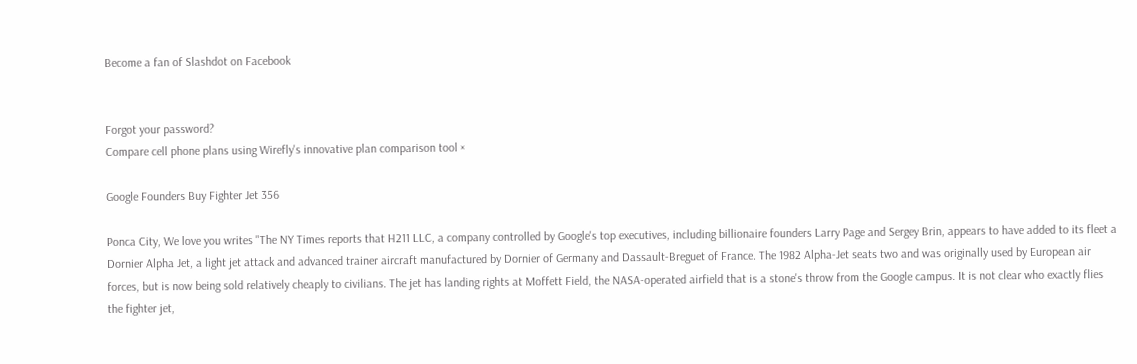Become a fan of Slashdot on Facebook


Forgot your password?
Compare cell phone plans using Wirefly's innovative plan comparison tool ×

Google Founders Buy Fighter Jet 356

Ponca City, We love you writes "The NY Times reports that H211 LLC, a company controlled by Google's top executives, including billionaire founders Larry Page and Sergey Brin, appears to have added to its fleet a Dornier Alpha Jet, a light jet attack and advanced trainer aircraft manufactured by Dornier of Germany and Dassault-Breguet of France. The 1982 Alpha-Jet seats two and was originally used by European air forces, but is now being sold relatively cheaply to civilians. The jet has landing rights at Moffett Field, the NASA-operated airfield that is a stone's throw from the Google campus. It is not clear who exactly flies the fighter jet,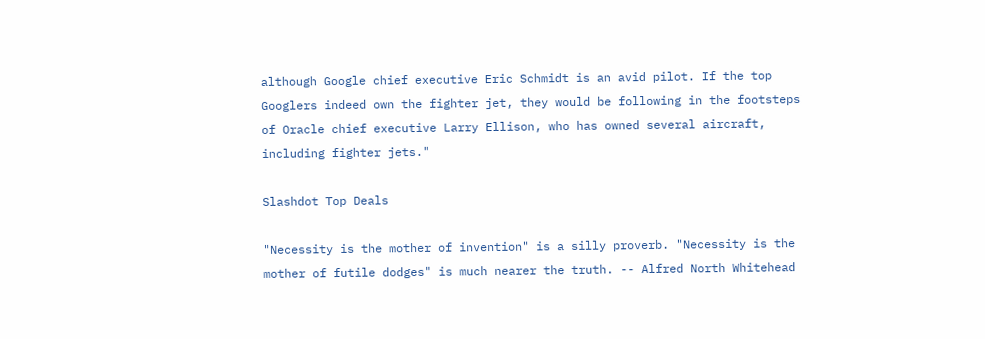although Google chief executive Eric Schmidt is an avid pilot. If the top Googlers indeed own the fighter jet, they would be following in the footsteps of Oracle chief executive Larry Ellison, who has owned several aircraft, including fighter jets."

Slashdot Top Deals

"Necessity is the mother of invention" is a silly proverb. "Necessity is the mother of futile dodges" is much nearer the truth. -- Alfred North Whitehead